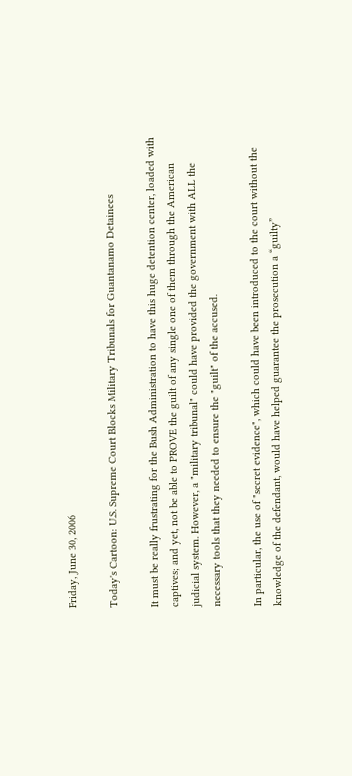Friday, June 30, 2006

Today's Cartoon: U.S. Supreme Court Blocks Military Tribunals for Guantanamo Detainees

It must be really frustrating for the Bush Administration to have this huge detention center, loaded with captives; and yet, not be able to PROVE the guilt of any single one of them through the American judicial system. However, a "military tribunal" could have provided the government with ALL the necessary tools that they needed to ensure the "guilt" of the accused.

In particular, the use of "secret evidence", which could have been introduced to the court without the knowledge of the defendant, would have helped guarantee the prosecution a “guilty”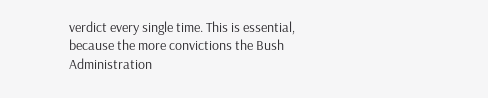verdict every single time. This is essential, because the more convictions the Bush Administration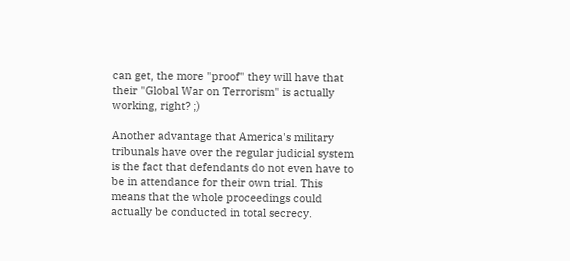can get, the more "proof" they will have that their "Global War on Terrorism" is actually working, right? ;)

Another advantage that America's military tribunals have over the regular judicial system is the fact that defendants do not even have to be in attendance for their own trial. This means that the whole proceedings could actually be conducted in total secrecy.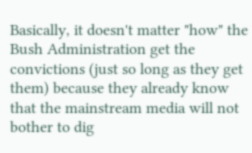Basically, it doesn't matter "how" the Bush Administration get the convictions (just so long as they get them) because they already know that the mainstream media will not bother to dig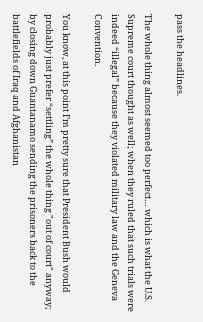pass the headlines.

The whole thing almost seemed too perfect… which is what the U.S. Supreme court thought as well; when they ruled that such trials were indeed “illegal” because they violated military law and the Geneva Convention.

You know, at this point I’m pretty sure that President Bush would probably just prefer “settling” the whole thing "out of court" anyway; by closing down Guantanamo sending the prisoners back to the battlefields of Iraq and Afghanistan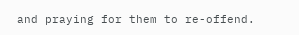and praying for them to re-offend.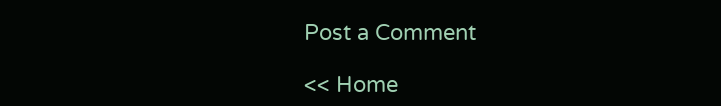Post a Comment

<< Home